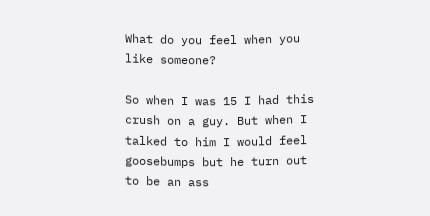What do you feel when you like someone?

So when I was 15 I had this crush on a guy. But when I talked to him I would feel goosebumps but he turn out to be an ass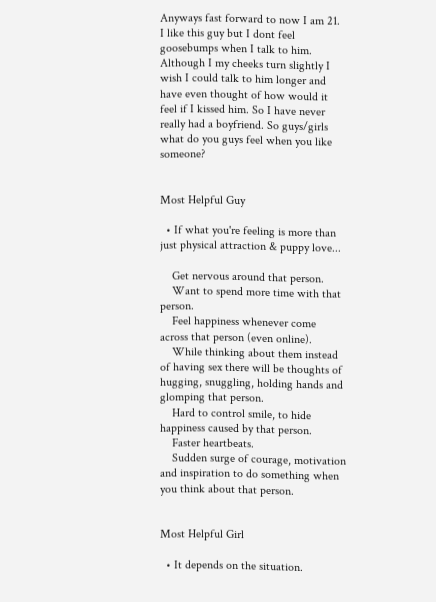Anyways fast forward to now I am 21. I like this guy but I dont feel goosebumps when I talk to him. Although I my cheeks turn slightly I wish I could talk to him longer and have even thought of how would it feel if I kissed him. So I have never really had a boyfriend. So guys/girls what do you guys feel when you like someone?


Most Helpful Guy

  • If what you're feeling is more than just physical attraction & puppy love...

    Get nervous around that person.
    Want to spend more time with that person.
    Feel happiness whenever come across that person (even online).
    While thinking about them instead of having sex there will be thoughts of hugging, snuggling, holding hands and glomping that person.
    Hard to control smile, to hide happiness caused by that person.
    Faster heartbeats.
    Sudden surge of courage, motivation and inspiration to do something when you think about that person.


Most Helpful Girl

  • It depends on the situation.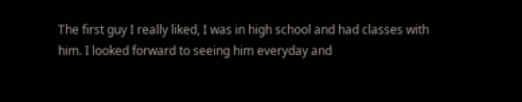The first guy I really liked, I was in high school and had classes with him. I looked forward to seeing him everyday and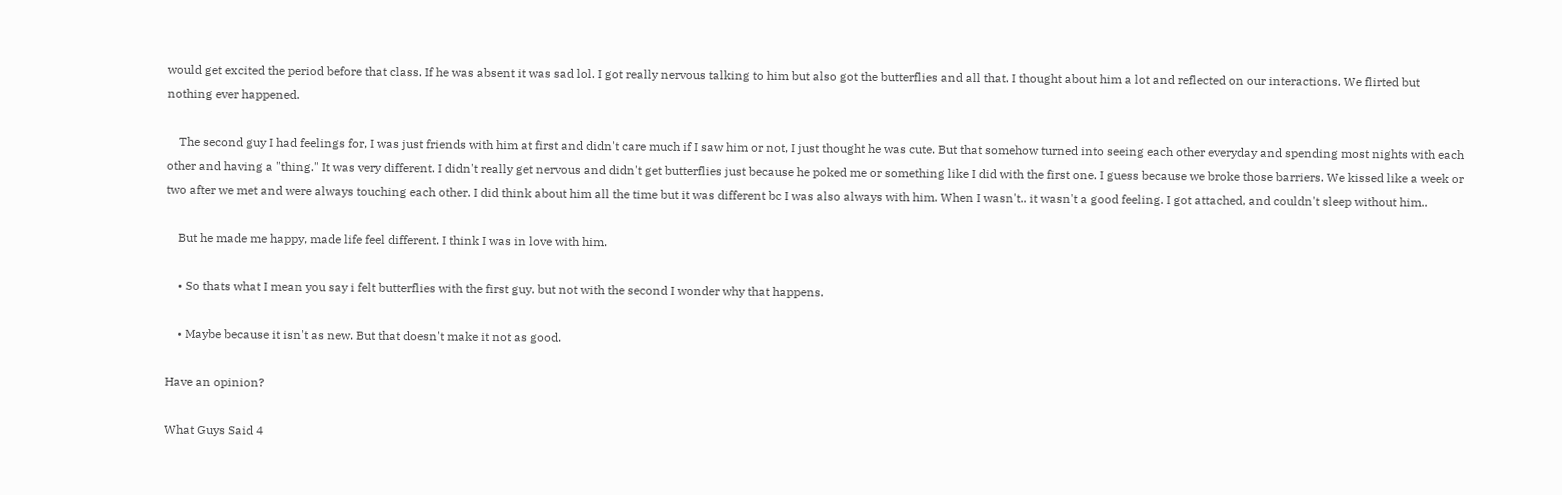would get excited the period before that class. If he was absent it was sad lol. I got really nervous talking to him but also got the butterflies and all that. I thought about him a lot and reflected on our interactions. We flirted but nothing ever happened.

    The second guy I had feelings for, I was just friends with him at first and didn't care much if I saw him or not, I just thought he was cute. But that somehow turned into seeing each other everyday and spending most nights with each other and having a "thing." It was very different. I didn't really get nervous and didn't get butterflies just because he poked me or something like I did with the first one. I guess because we broke those barriers. We kissed like a week or two after we met and were always touching each other. I did think about him all the time but it was different bc I was also always with him. When I wasn't.. it wasn't a good feeling. I got attached, and couldn't sleep without him..

    But he made me happy, made life feel different. I think I was in love with him.

    • So thats what I mean you say i felt butterflies with the first guy. but not with the second I wonder why that happens.

    • Maybe because it isn't as new. But that doesn't make it not as good.

Have an opinion?

What Guys Said 4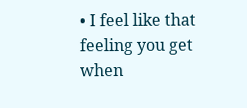• I feel like that feeling you get when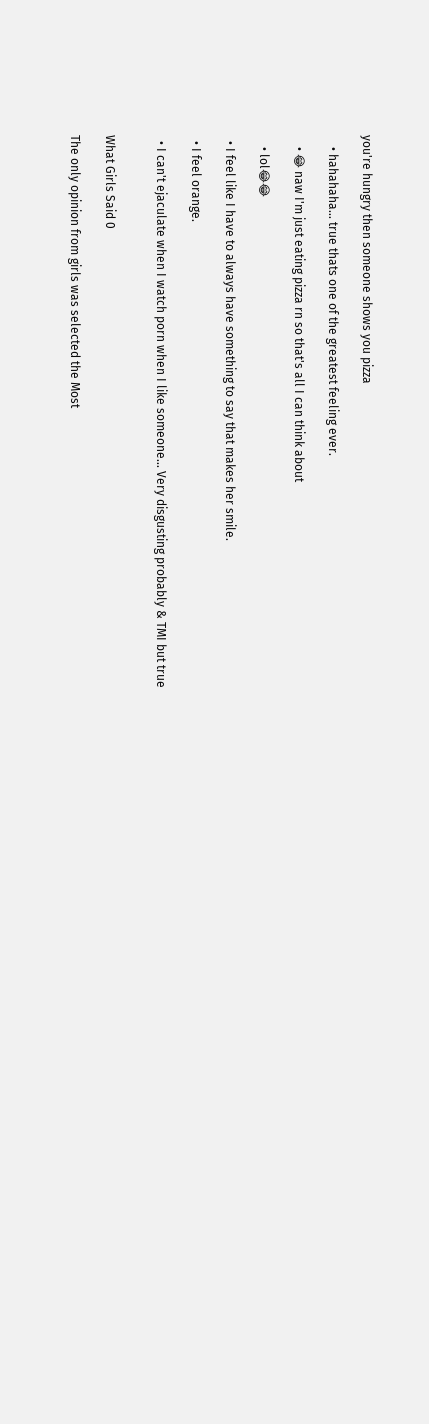you're hungry then someone shows you pizza

    • hahahaha... true thats one of the greatest feeling ever.

    • 😂 naw I'm just eating pizza rn so that's all I can think about

    • lol😂😂

  • I feel like I have to always have something to say that makes her smile.

  • I feel orange.

  • I can't ejaculate when I watch porn when I like someone... Very disgusting probably & TMI but true


What Girls Said 0

The only opinion from girls was selected the Most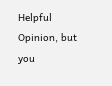Helpful Opinion, but you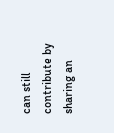can still contribute by sharing an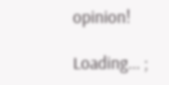opinion!

Loading... ;